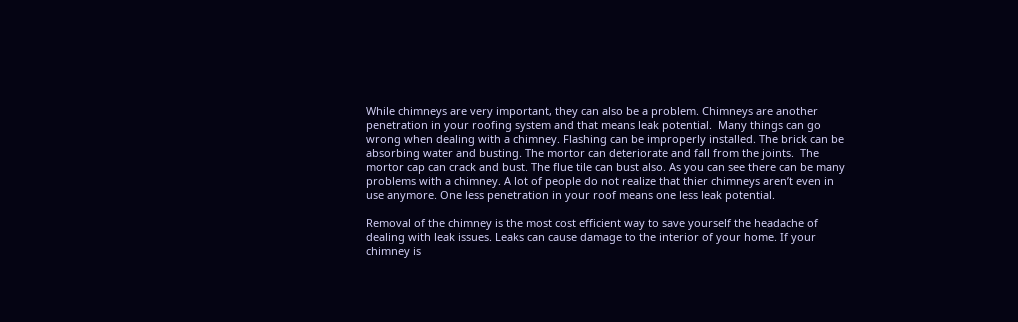While chimneys are very important, they can also be a problem. Chimneys are another penetration in your roofing system and that means leak potential.  Many things can go wrong when dealing with a chimney. Flashing can be improperly installed. The brick can be absorbing water and busting. The mortor can deteriorate and fall from the joints.  The mortor cap can crack and bust. The flue tile can bust also. As you can see there can be many problems with a chimney. A lot of people do not realize that thier chimneys aren’t even in use anymore. One less penetration in your roof means one less leak potential.

Removal of the chimney is the most cost efficient way to save yourself the headache of dealing with leak issues. Leaks can cause damage to the interior of your home. If your chimney is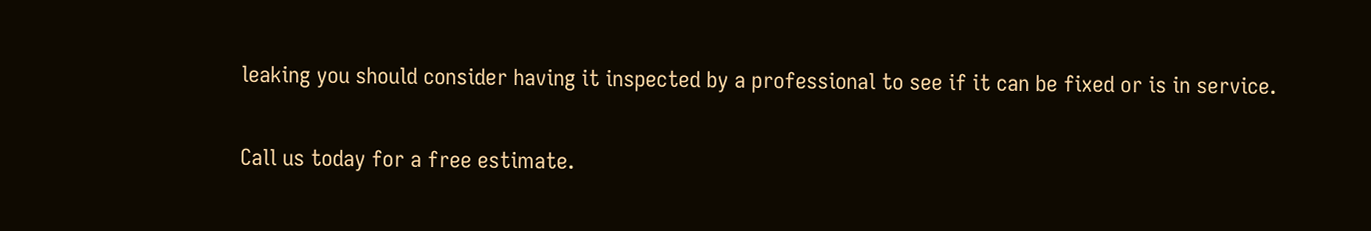leaking you should consider having it inspected by a professional to see if it can be fixed or is in service.

Call us today for a free estimate.